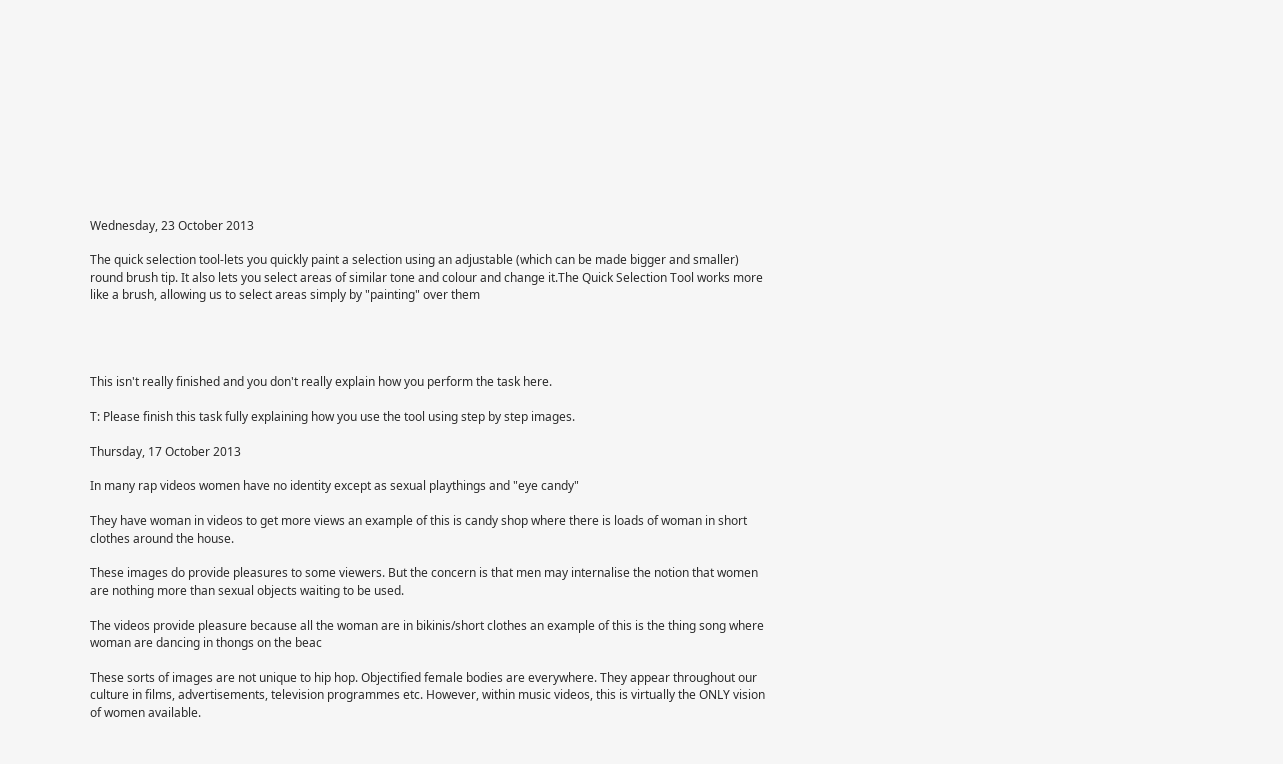Wednesday, 23 October 2013

The quick selection tool-lets you quickly paint a selection using an adjustable (which can be made bigger and smaller) round brush tip. It also lets you select areas of similar tone and colour and change it.The Quick Selection Tool works more like a brush, allowing us to select areas simply by "painting" over them




This isn't really finished and you don't really explain how you perform the task here.

T: Please finish this task fully explaining how you use the tool using step by step images.

Thursday, 17 October 2013

In many rap videos women have no identity except as sexual playthings and "eye candy"

They have woman in videos to get more views an example of this is candy shop where there is loads of woman in short clothes around the house.

These images do provide pleasures to some viewers. But the concern is that men may internalise the notion that women are nothing more than sexual objects waiting to be used.

The videos provide pleasure because all the woman are in bikinis/short clothes an example of this is the thing song where woman are dancing in thongs on the beac

These sorts of images are not unique to hip hop. Objectified female bodies are everywhere. They appear throughout our culture in films, advertisements, television programmes etc. However, within music videos, this is virtually the ONLY vision of women available.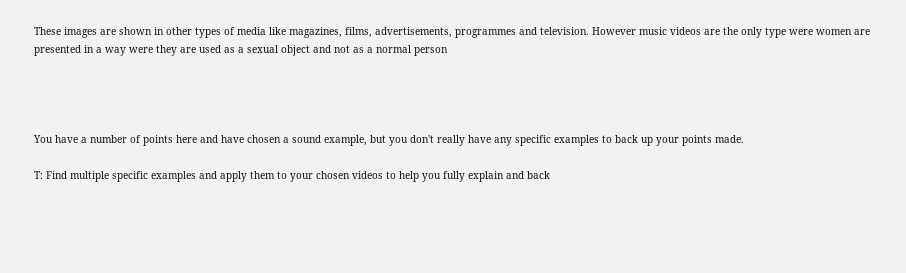These images are shown in other types of media like magazines, films, advertisements, programmes and television. However music videos are the only type were women are presented in a way were they are used as a sexual object and not as a normal person




You have a number of points here and have chosen a sound example, but you don't really have any specific examples to back up your points made.

T: Find multiple specific examples and apply them to your chosen videos to help you fully explain and back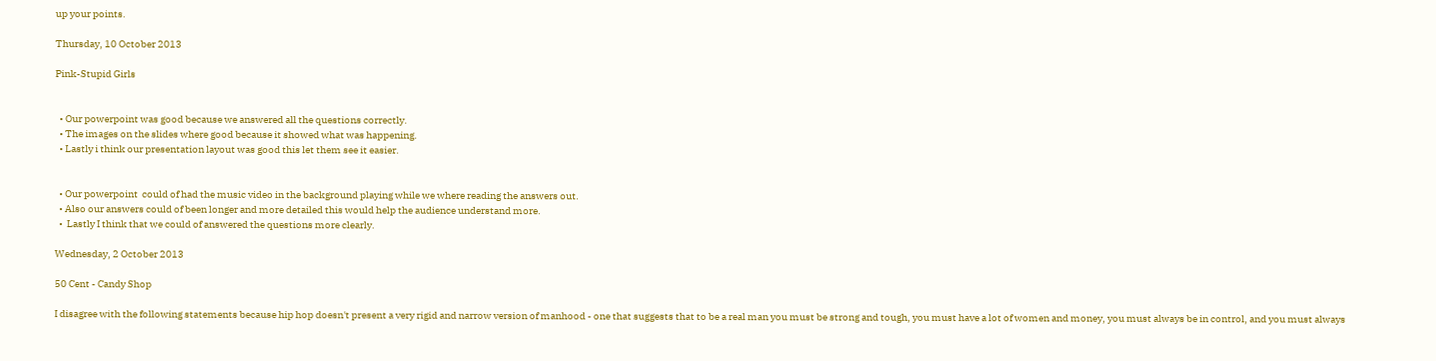up your points.

Thursday, 10 October 2013

Pink-Stupid Girls


  • Our powerpoint was good because we answered all the questions correctly.
  • The images on the slides where good because it showed what was happening.
  • Lastly i think our presentation layout was good this let them see it easier.


  • Our powerpoint  could of had the music video in the background playing while we where reading the answers out.
  • Also our answers could of been longer and more detailed this would help the audience understand more.
  •  Lastly I think that we could of answered the questions more clearly.

Wednesday, 2 October 2013

50 Cent - Candy Shop

I disagree with the following statements because hip hop doesn't present a very rigid and narrow version of manhood - one that suggests that to be a real man you must be strong and tough, you must have a lot of women and money, you must always be in control, and you must always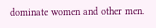dominate women and other men.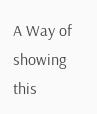A Way of showing this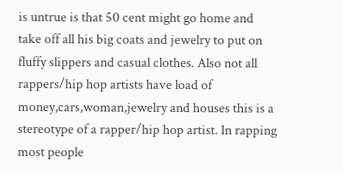is untrue is that 50 cent might go home and take off all his big coats and jewelry to put on fluffy slippers and casual clothes. Also not all rappers/hip hop artists have load of money,cars,woman,jewelry and houses this is a stereotype of a rapper/hip hop artist. In rapping most people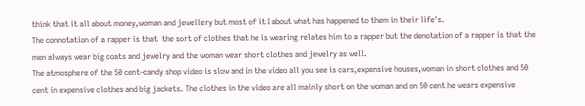think that it all about money,woman and jewellery but most of it I about what has happened to them in their life's.
The connotation of a rapper is that  the sort of clothes that he is wearing relates him to a rapper but the denotation of a rapper is that the men always wear big coats and jewelry and the woman wear short clothes and jewelry as well.
The atmosphere of the 50 cent-candy shop video is slow and in the video all you see is cars,expensive houses,woman in short clothes and 50 cent in expensive clothes and big jackets. The clothes in the video are all mainly short on the woman and on 50 cent he wears expensive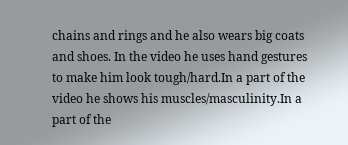chains and rings and he also wears big coats and shoes. In the video he uses hand gestures to make him look tough/hard.In a part of the video he shows his muscles/masculinity.In a part of the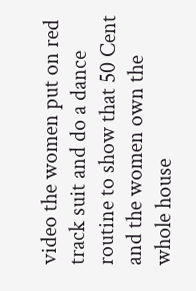video the women put on red track suit and do a dance routine to show that 50 Cent and the women own the whole house